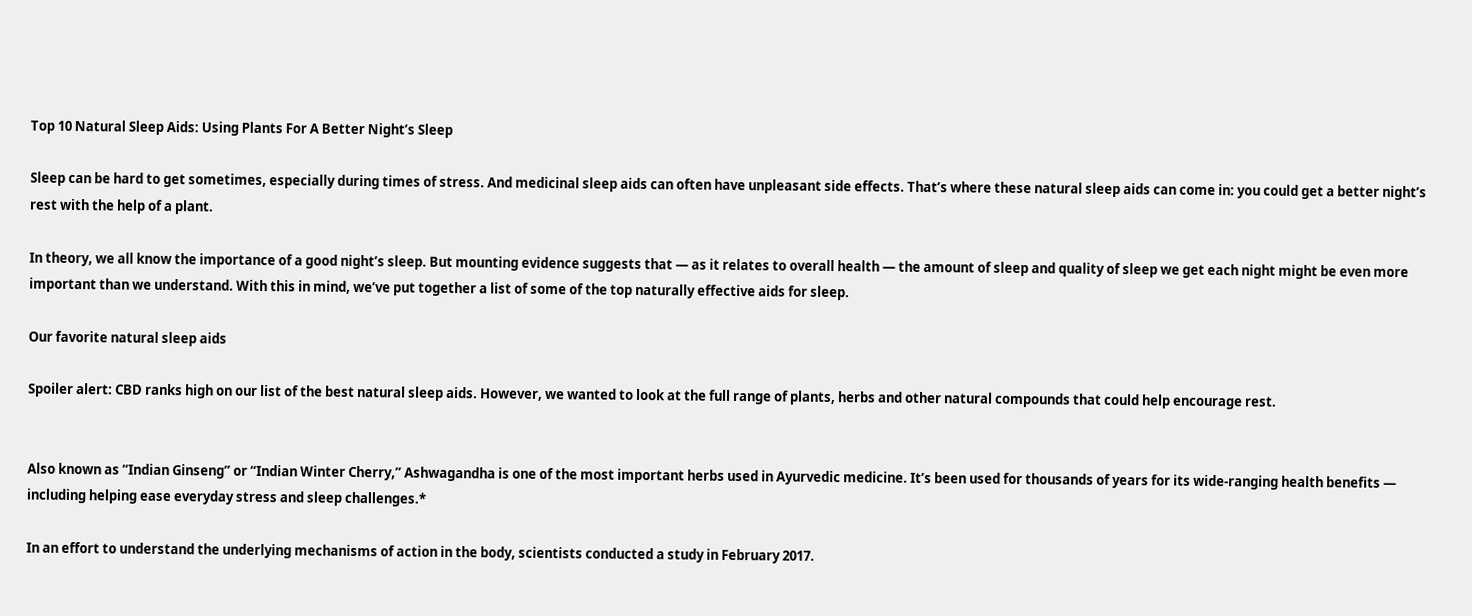Top 10 Natural Sleep Aids: Using Plants For A Better Night’s Sleep

Sleep can be hard to get sometimes, especially during times of stress. And medicinal sleep aids can often have unpleasant side effects. That’s where these natural sleep aids can come in: you could get a better night’s rest with the help of a plant.

In theory, we all know the importance of a good night’s sleep. But mounting evidence suggests that — as it relates to overall health — the amount of sleep and quality of sleep we get each night might be even more important than we understand. With this in mind, we’ve put together a list of some of the top naturally effective aids for sleep.

Our favorite natural sleep aids

Spoiler alert: CBD ranks high on our list of the best natural sleep aids. However, we wanted to look at the full range of plants, herbs and other natural compounds that could help encourage rest.


Also known as “Indian Ginseng” or “Indian Winter Cherry,” Ashwagandha is one of the most important herbs used in Ayurvedic medicine. It’s been used for thousands of years for its wide-ranging health benefits — including helping ease everyday stress and sleep challenges.*

In an effort to understand the underlying mechanisms of action in the body, scientists conducted a study in February 2017.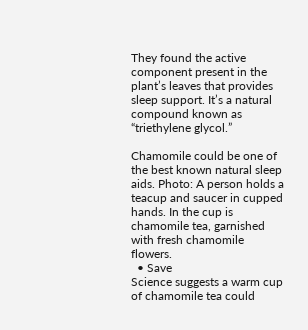They found the active component present in the plant’s leaves that provides sleep support. It’s a natural compound known as “triethylene glycol.”

Chamomile could be one of the best known natural sleep aids. Photo: A person holds a teacup and saucer in cupped hands. In the cup is chamomile tea, garnished with fresh chamomile flowers.
  • Save
Science suggests a warm cup of chamomile tea could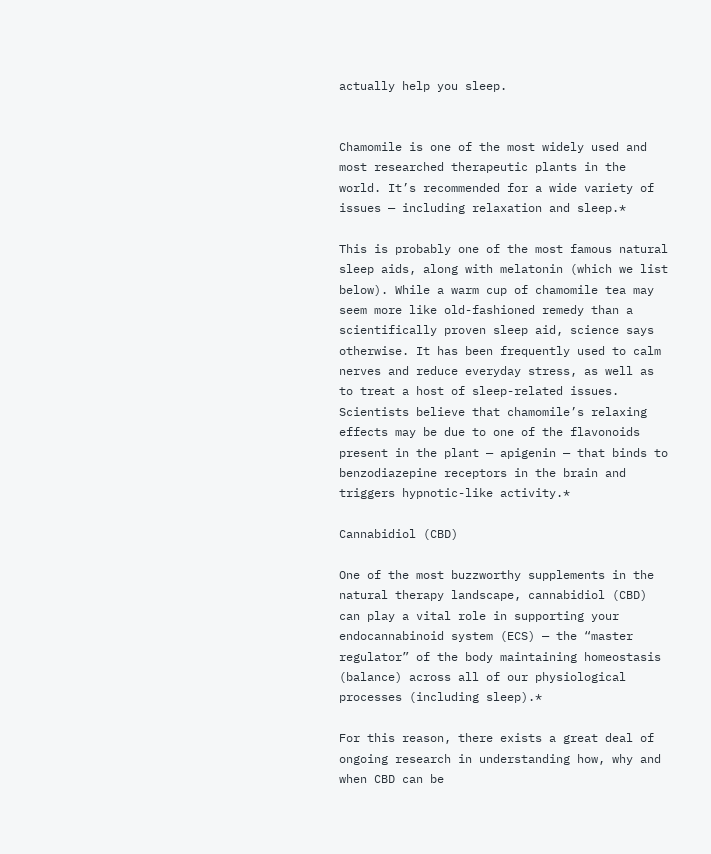actually help you sleep.


Chamomile is one of the most widely used and most researched therapeutic plants in the world. It’s recommended for a wide variety of issues — including relaxation and sleep.*

This is probably one of the most famous natural sleep aids, along with melatonin (which we list below). While a warm cup of chamomile tea may seem more like old-fashioned remedy than a scientifically proven sleep aid, science says otherwise. It has been frequently used to calm nerves and reduce everyday stress, as well as to treat a host of sleep-related issues. Scientists believe that chamomile’s relaxing effects may be due to one of the flavonoids present in the plant — apigenin — that binds to benzodiazepine receptors in the brain and triggers hypnotic-like activity.*

Cannabidiol (CBD)

One of the most buzzworthy supplements in the natural therapy landscape, cannabidiol (CBD) can play a vital role in supporting your endocannabinoid system (ECS) — the “master regulator” of the body maintaining homeostasis (balance) across all of our physiological processes (including sleep).*

For this reason, there exists a great deal of ongoing research in understanding how, why and when CBD can be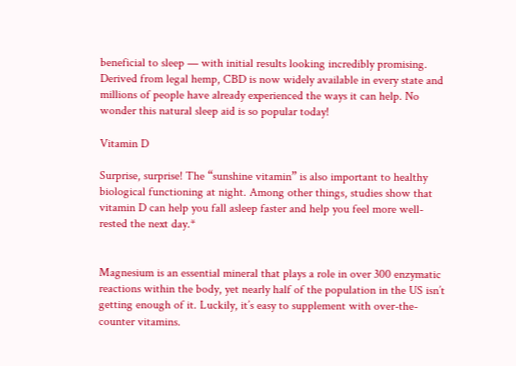beneficial to sleep — with initial results looking incredibly promising. Derived from legal hemp, CBD is now widely available in every state and millions of people have already experienced the ways it can help. No wonder this natural sleep aid is so popular today!

Vitamin D

Surprise, surprise! The “sunshine vitamin” is also important to healthy biological functioning at night. Among other things, studies show that vitamin D can help you fall asleep faster and help you feel more well-rested the next day.*


Magnesium is an essential mineral that plays a role in over 300 enzymatic reactions within the body, yet nearly half of the population in the US isn’t getting enough of it. Luckily, it’s easy to supplement with over-the-counter vitamins.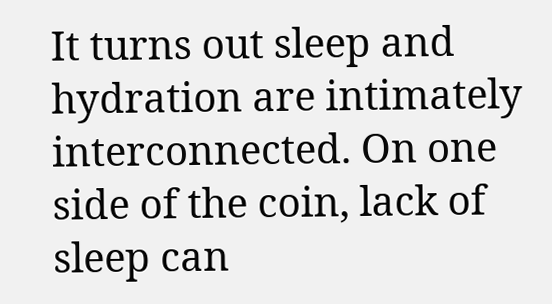It turns out sleep and hydration are intimately interconnected. On one side of the coin, lack of sleep can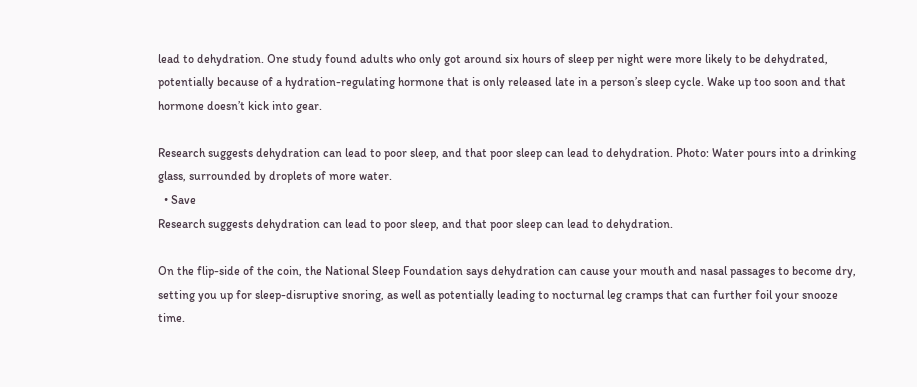lead to dehydration. One study found adults who only got around six hours of sleep per night were more likely to be dehydrated, potentially because of a hydration-regulating hormone that is only released late in a person’s sleep cycle. Wake up too soon and that hormone doesn’t kick into gear.

Research suggests dehydration can lead to poor sleep, and that poor sleep can lead to dehydration. Photo: Water pours into a drinking glass, surrounded by droplets of more water.
  • Save
Research suggests dehydration can lead to poor sleep, and that poor sleep can lead to dehydration.

On the flip-side of the coin, the National Sleep Foundation says dehydration can cause your mouth and nasal passages to become dry, setting you up for sleep-disruptive snoring, as well as potentially leading to nocturnal leg cramps that can further foil your snooze time.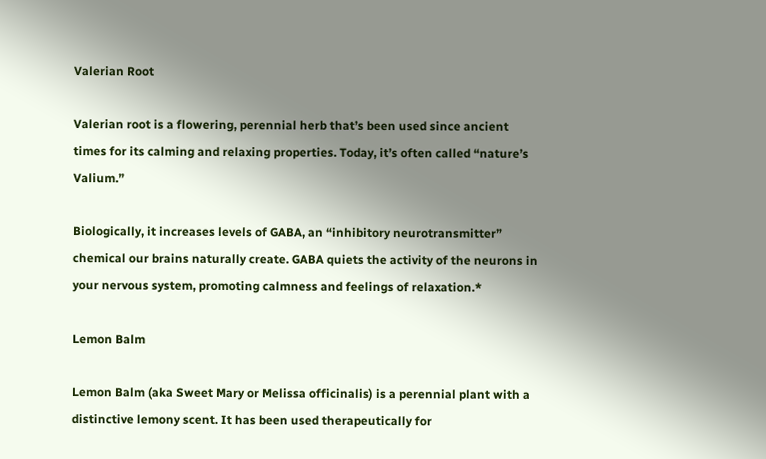Valerian Root

Valerian root is a flowering, perennial herb that’s been used since ancient times for its calming and relaxing properties. Today, it’s often called “nature’s Valium.”

Biologically, it increases levels of GABA, an “inhibitory neurotransmitter” chemical our brains naturally create. GABA quiets the activity of the neurons in your nervous system, promoting calmness and feelings of relaxation.*

Lemon Balm

Lemon Balm (aka Sweet Mary or Melissa officinalis) is a perennial plant with a distinctive lemony scent. It has been used therapeutically for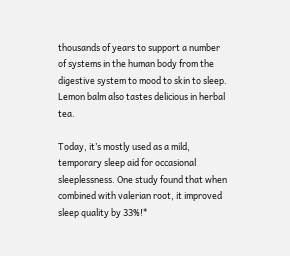thousands of years to support a number of systems in the human body from the digestive system to mood to skin to sleep. Lemon balm also tastes delicious in herbal tea.

Today, it’s mostly used as a mild, temporary sleep aid for occasional sleeplessness. One study found that when combined with valerian root, it improved sleep quality by 33%!*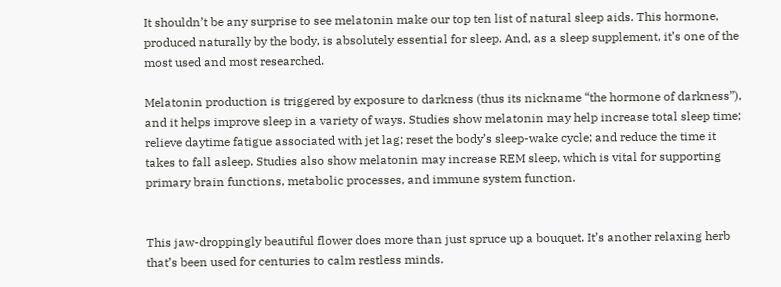It shouldn’t be any surprise to see melatonin make our top ten list of natural sleep aids. This hormone, produced naturally by the body, is absolutely essential for sleep. And, as a sleep supplement, it’s one of the most used and most researched.

Melatonin production is triggered by exposure to darkness (thus its nickname “the hormone of darkness”), and it helps improve sleep in a variety of ways. Studies show melatonin may help increase total sleep time; relieve daytime fatigue associated with jet lag; reset the body’s sleep-wake cycle; and reduce the time it takes to fall asleep. Studies also show melatonin may increase REM sleep, which is vital for supporting primary brain functions, metabolic processes, and immune system function.


This jaw-droppingly beautiful flower does more than just spruce up a bouquet. It’s another relaxing herb that’s been used for centuries to calm restless minds.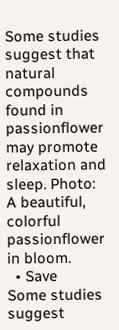Some studies suggest that natural compounds found in passionflower may promote relaxation and sleep. Photo: A beautiful, colorful passionflower in bloom.
  • Save
Some studies suggest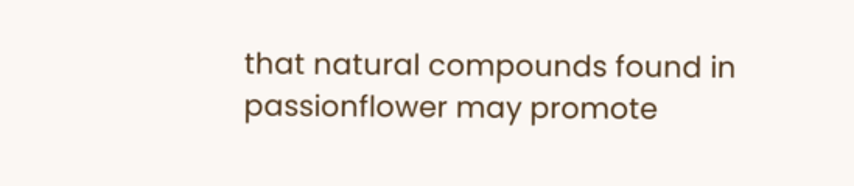that natural compounds found in passionflower may promote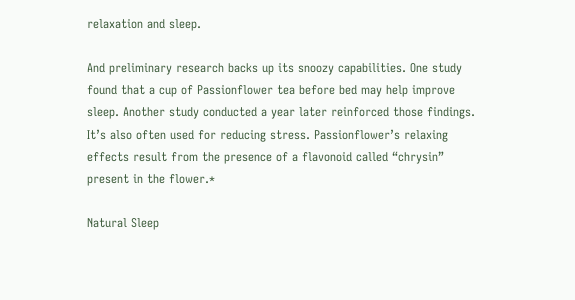relaxation and sleep.

And preliminary research backs up its snoozy capabilities. One study found that a cup of Passionflower tea before bed may help improve sleep. Another study conducted a year later reinforced those findings. It’s also often used for reducing stress. Passionflower’s relaxing effects result from the presence of a flavonoid called “chrysin” present in the flower.*

Natural Sleep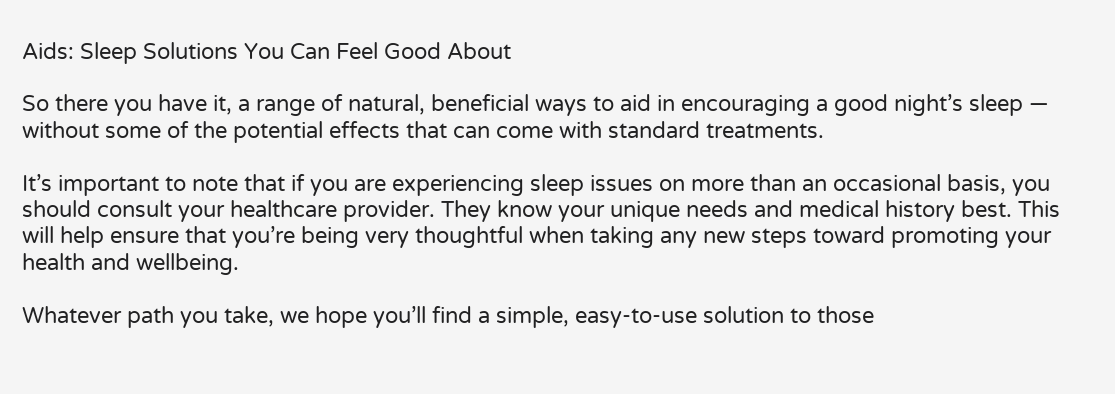Aids: Sleep Solutions You Can Feel Good About

So there you have it, a range of natural, beneficial ways to aid in encouraging a good night’s sleep — without some of the potential effects that can come with standard treatments.

It’s important to note that if you are experiencing sleep issues on more than an occasional basis, you should consult your healthcare provider. They know your unique needs and medical history best. This will help ensure that you’re being very thoughtful when taking any new steps toward promoting your health and wellbeing.

Whatever path you take, we hope you’ll find a simple, easy-to-use solution to those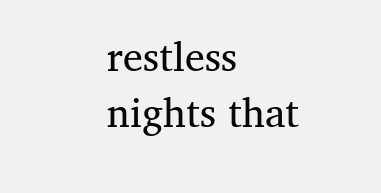restless nights that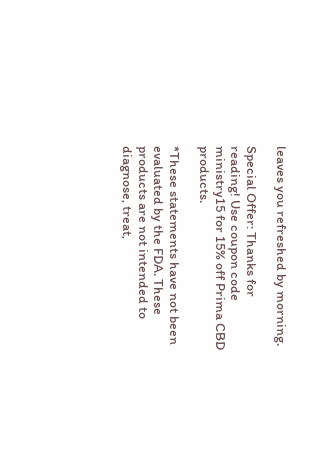leaves you refreshed by morning.

Special Offer: Thanks for reading! Use coupon code ministry15 for 15% off Prima CBD products.

*These statements have not been evaluated by the FDA. These products are not intended to diagnose, treat,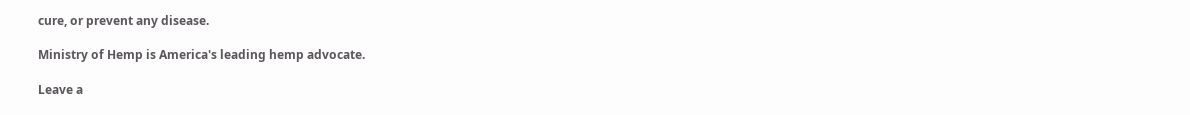cure, or prevent any disease.

Ministry of Hemp is America's leading hemp advocate.

Leave a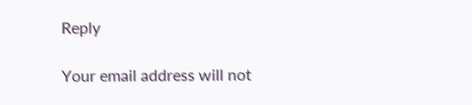Reply

Your email address will not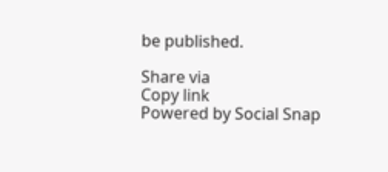be published.

Share via
Copy link
Powered by Social Snap